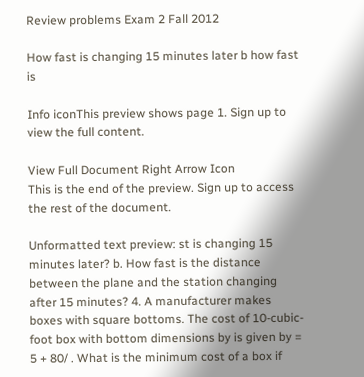Review problems Exam 2 Fall 2012

How fast is changing 15 minutes later b how fast is

Info iconThis preview shows page 1. Sign up to view the full content.

View Full Document Right Arrow Icon
This is the end of the preview. Sign up to access the rest of the document.

Unformatted text preview: st is changing 15 minutes later? b. How fast is the distance between the plane and the station changing after 15 minutes? 4. A manufacturer makes boxes with square bottoms. The cost of 10-cubic-foot box with bottom dimensions by is given by = 5 + 80/ . What is the minimum cost of a box if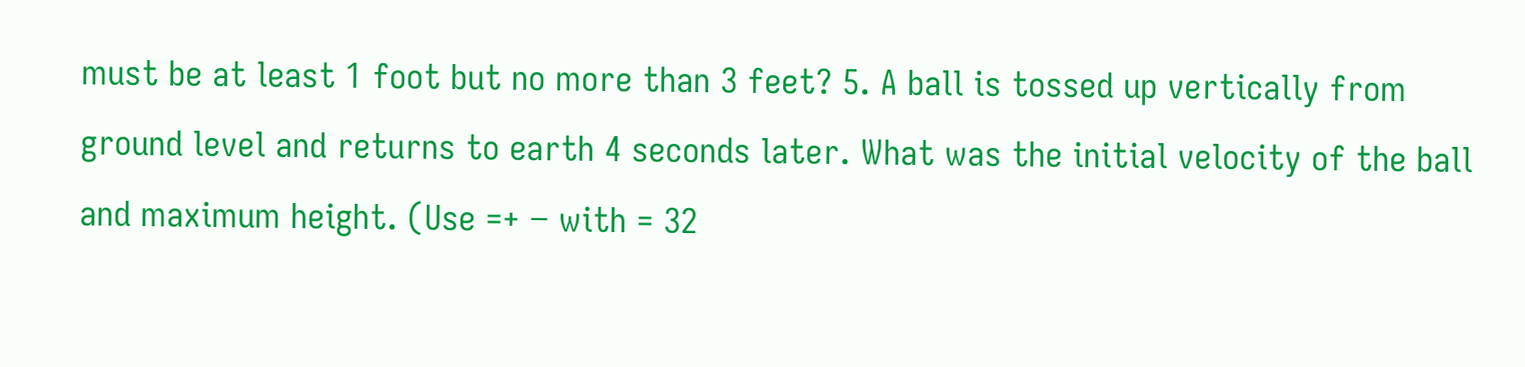must be at least 1 foot but no more than 3 feet? 5. A ball is tossed up vertically from ground level and returns to earth 4 seconds later. What was the initial velocity of the ball and maximum height. (Use =+ − with = 32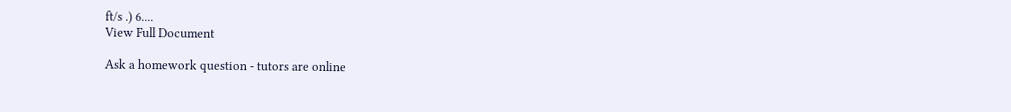ft/s .) 6....
View Full Document

Ask a homework question - tutors are online